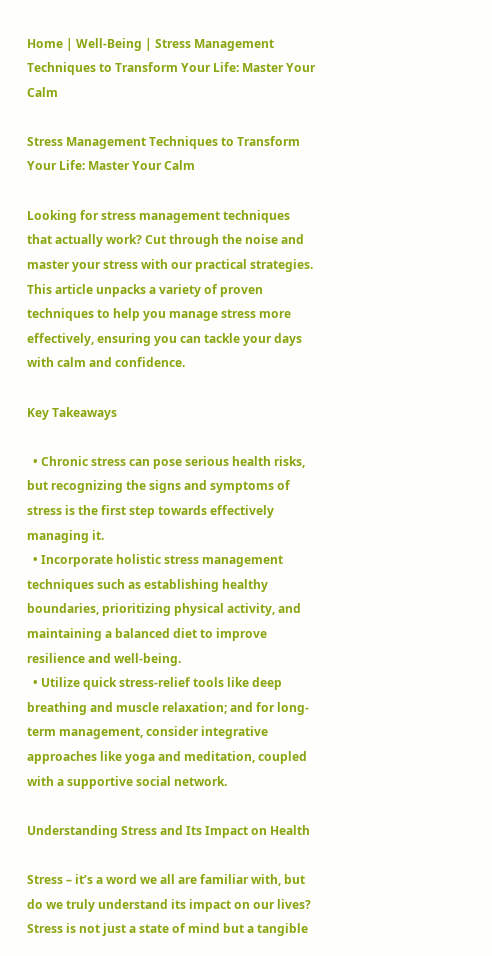Home | Well-Being | Stress Management Techniques to Transform Your Life: Master Your Calm

Stress Management Techniques to Transform Your Life: Master Your Calm

Looking for stress management techniques that actually work? Cut through the noise and master your stress with our practical strategies. This article unpacks a variety of proven techniques to help you manage stress more effectively, ensuring you can tackle your days with calm and confidence.

Key Takeaways

  • Chronic stress can pose serious health risks, but recognizing the signs and symptoms of stress is the first step towards effectively managing it.
  • Incorporate holistic stress management techniques such as establishing healthy boundaries, prioritizing physical activity, and maintaining a balanced diet to improve resilience and well-being.
  • Utilize quick stress-relief tools like deep breathing and muscle relaxation; and for long-term management, consider integrative approaches like yoga and meditation, coupled with a supportive social network.

Understanding Stress and Its Impact on Health

Stress – it’s a word we all are familiar with, but do we truly understand its impact on our lives? Stress is not just a state of mind but a tangible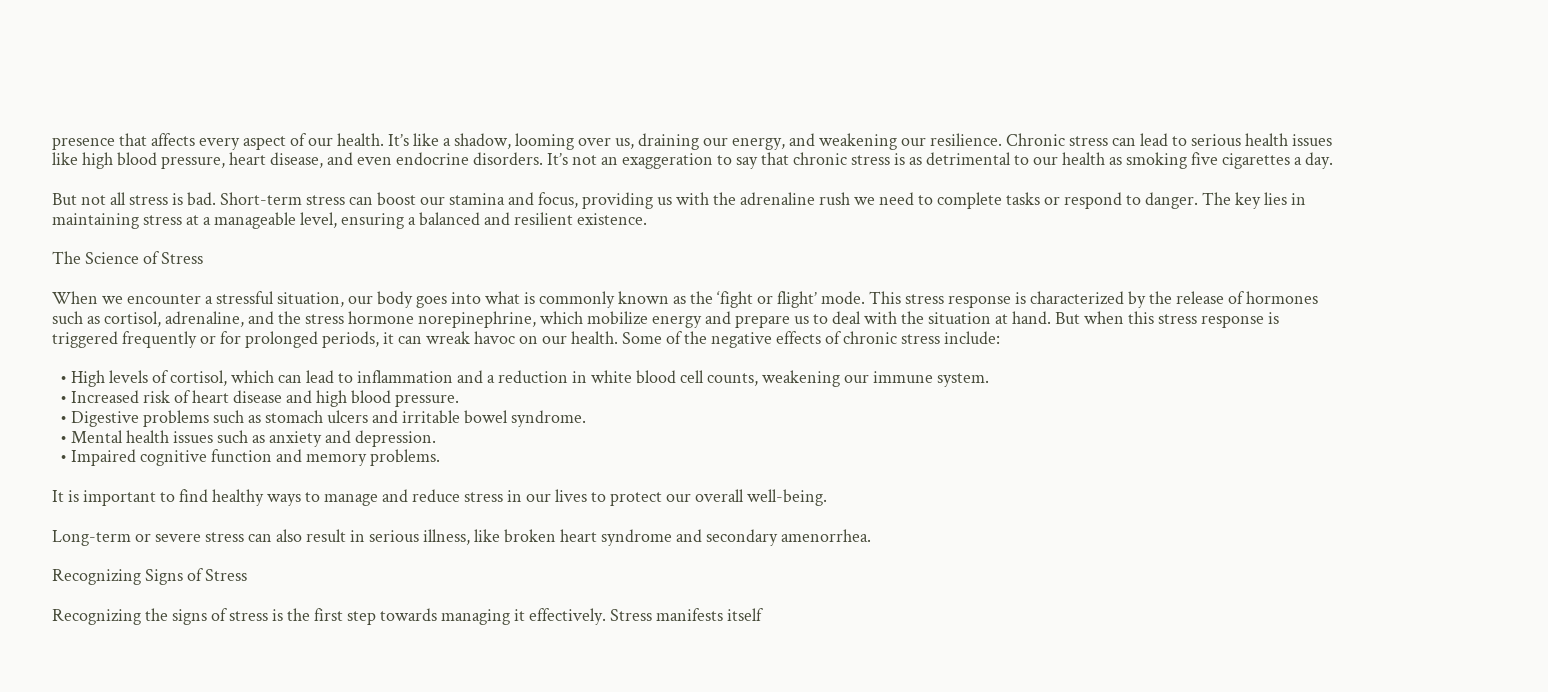presence that affects every aspect of our health. It’s like a shadow, looming over us, draining our energy, and weakening our resilience. Chronic stress can lead to serious health issues like high blood pressure, heart disease, and even endocrine disorders. It’s not an exaggeration to say that chronic stress is as detrimental to our health as smoking five cigarettes a day.

But not all stress is bad. Short-term stress can boost our stamina and focus, providing us with the adrenaline rush we need to complete tasks or respond to danger. The key lies in maintaining stress at a manageable level, ensuring a balanced and resilient existence.

The Science of Stress

When we encounter a stressful situation, our body goes into what is commonly known as the ‘fight or flight’ mode. This stress response is characterized by the release of hormones such as cortisol, adrenaline, and the stress hormone norepinephrine, which mobilize energy and prepare us to deal with the situation at hand. But when this stress response is triggered frequently or for prolonged periods, it can wreak havoc on our health. Some of the negative effects of chronic stress include:

  • High levels of cortisol, which can lead to inflammation and a reduction in white blood cell counts, weakening our immune system.
  • Increased risk of heart disease and high blood pressure.
  • Digestive problems such as stomach ulcers and irritable bowel syndrome.
  • Mental health issues such as anxiety and depression.
  • Impaired cognitive function and memory problems.

It is important to find healthy ways to manage and reduce stress in our lives to protect our overall well-being.

Long-term or severe stress can also result in serious illness, like broken heart syndrome and secondary amenorrhea.

Recognizing Signs of Stress

Recognizing the signs of stress is the first step towards managing it effectively. Stress manifests itself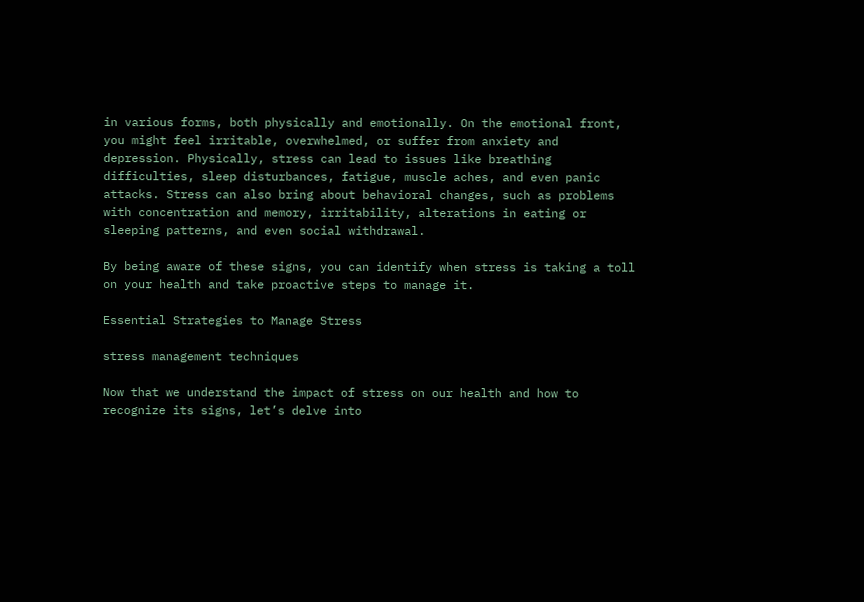in various forms, both physically and emotionally. On the emotional front, you might feel irritable, overwhelmed, or suffer from anxiety and depression. Physically, stress can lead to issues like breathing difficulties, sleep disturbances, fatigue, muscle aches, and even panic attacks. Stress can also bring about behavioral changes, such as problems with concentration and memory, irritability, alterations in eating or sleeping patterns, and even social withdrawal.

By being aware of these signs, you can identify when stress is taking a toll on your health and take proactive steps to manage it.

Essential Strategies to Manage Stress

stress management techniques

Now that we understand the impact of stress on our health and how to recognize its signs, let’s delve into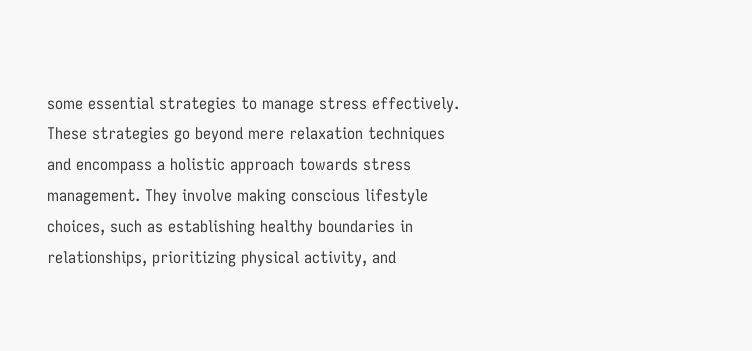some essential strategies to manage stress effectively. These strategies go beyond mere relaxation techniques and encompass a holistic approach towards stress management. They involve making conscious lifestyle choices, such as establishing healthy boundaries in relationships, prioritizing physical activity, and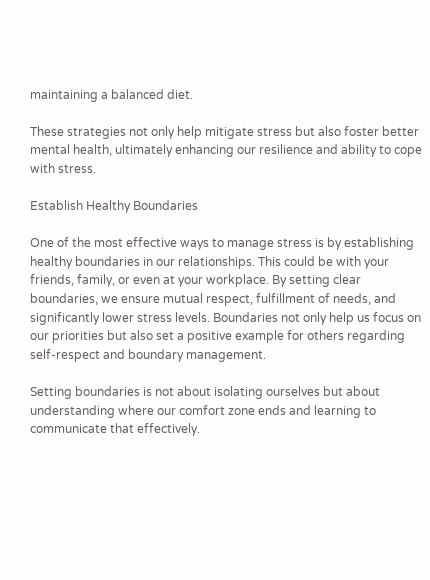maintaining a balanced diet.

These strategies not only help mitigate stress but also foster better mental health, ultimately enhancing our resilience and ability to cope with stress.

Establish Healthy Boundaries

One of the most effective ways to manage stress is by establishing healthy boundaries in our relationships. This could be with your friends, family, or even at your workplace. By setting clear boundaries, we ensure mutual respect, fulfillment of needs, and significantly lower stress levels. Boundaries not only help us focus on our priorities but also set a positive example for others regarding self-respect and boundary management.

Setting boundaries is not about isolating ourselves but about understanding where our comfort zone ends and learning to communicate that effectively.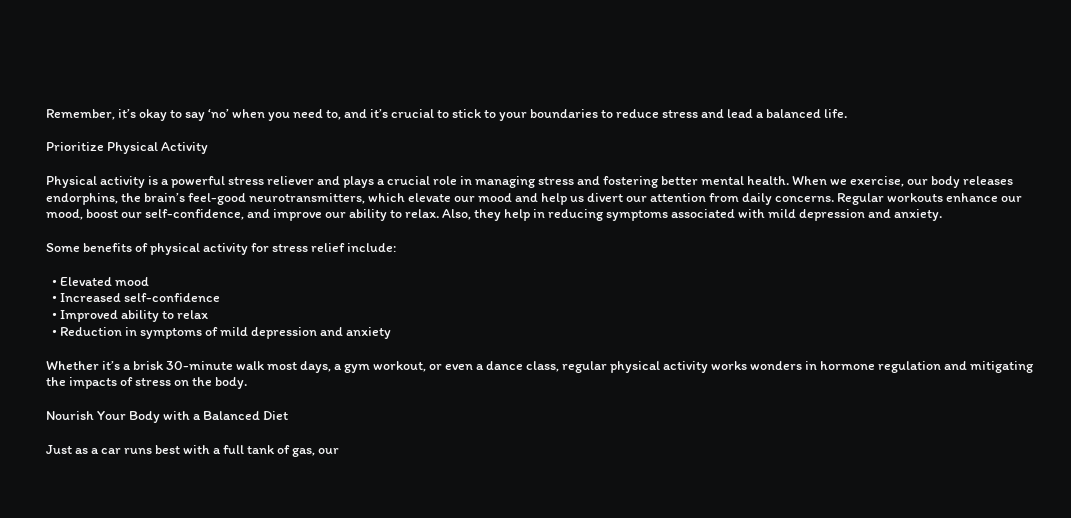Remember, it’s okay to say ‘no’ when you need to, and it’s crucial to stick to your boundaries to reduce stress and lead a balanced life.

Prioritize Physical Activity

Physical activity is a powerful stress reliever and plays a crucial role in managing stress and fostering better mental health. When we exercise, our body releases endorphins, the brain’s feel-good neurotransmitters, which elevate our mood and help us divert our attention from daily concerns. Regular workouts enhance our mood, boost our self-confidence, and improve our ability to relax. Also, they help in reducing symptoms associated with mild depression and anxiety.

Some benefits of physical activity for stress relief include:

  • Elevated mood
  • Increased self-confidence
  • Improved ability to relax
  • Reduction in symptoms of mild depression and anxiety

Whether it’s a brisk 30-minute walk most days, a gym workout, or even a dance class, regular physical activity works wonders in hormone regulation and mitigating the impacts of stress on the body.

Nourish Your Body with a Balanced Diet

Just as a car runs best with a full tank of gas, our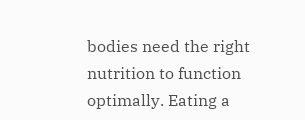bodies need the right nutrition to function optimally. Eating a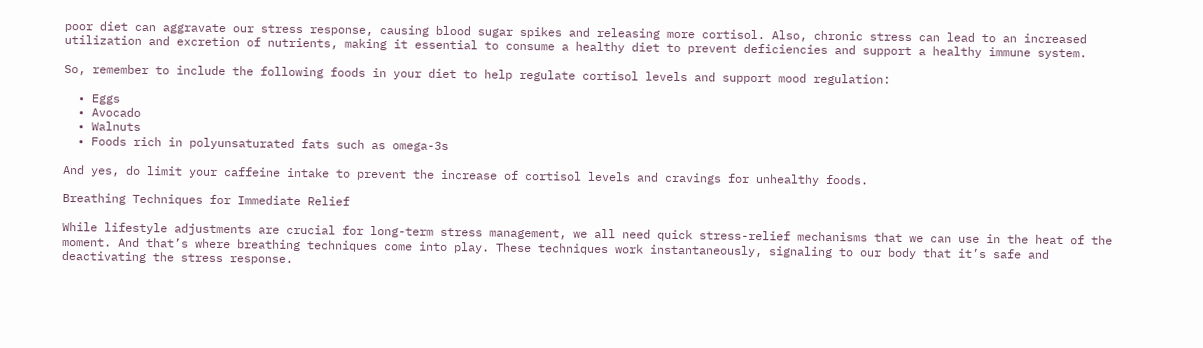poor diet can aggravate our stress response, causing blood sugar spikes and releasing more cortisol. Also, chronic stress can lead to an increased utilization and excretion of nutrients, making it essential to consume a healthy diet to prevent deficiencies and support a healthy immune system.

So, remember to include the following foods in your diet to help regulate cortisol levels and support mood regulation:

  • Eggs
  • Avocado
  • Walnuts
  • Foods rich in polyunsaturated fats such as omega-3s

And yes, do limit your caffeine intake to prevent the increase of cortisol levels and cravings for unhealthy foods.

Breathing Techniques for Immediate Relief

While lifestyle adjustments are crucial for long-term stress management, we all need quick stress-relief mechanisms that we can use in the heat of the moment. And that’s where breathing techniques come into play. These techniques work instantaneously, signaling to our body that it’s safe and deactivating the stress response.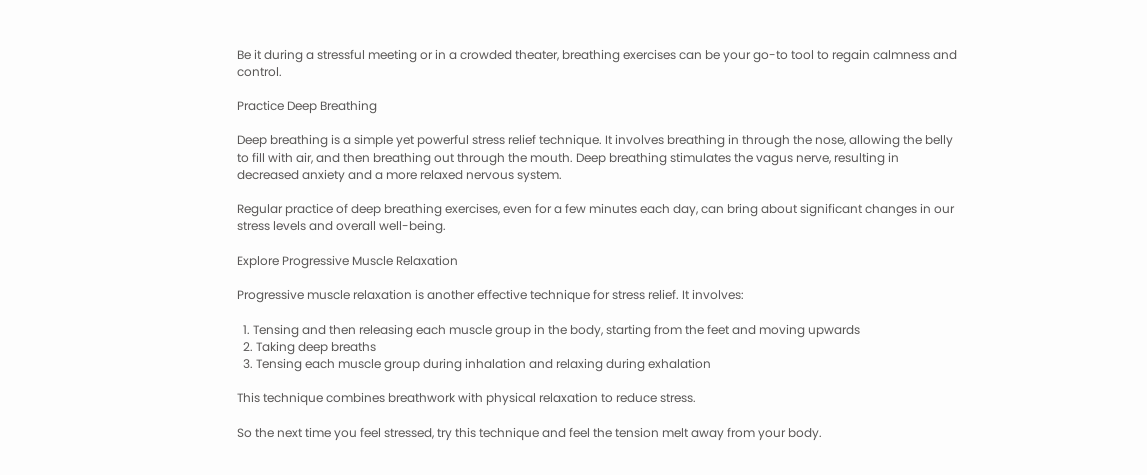Be it during a stressful meeting or in a crowded theater, breathing exercises can be your go-to tool to regain calmness and control.

Practice Deep Breathing

Deep breathing is a simple yet powerful stress relief technique. It involves breathing in through the nose, allowing the belly to fill with air, and then breathing out through the mouth. Deep breathing stimulates the vagus nerve, resulting in decreased anxiety and a more relaxed nervous system.

Regular practice of deep breathing exercises, even for a few minutes each day, can bring about significant changes in our stress levels and overall well-being.

Explore Progressive Muscle Relaxation

Progressive muscle relaxation is another effective technique for stress relief. It involves:

  1. Tensing and then releasing each muscle group in the body, starting from the feet and moving upwards
  2. Taking deep breaths
  3. Tensing each muscle group during inhalation and relaxing during exhalation

This technique combines breathwork with physical relaxation to reduce stress.

So the next time you feel stressed, try this technique and feel the tension melt away from your body.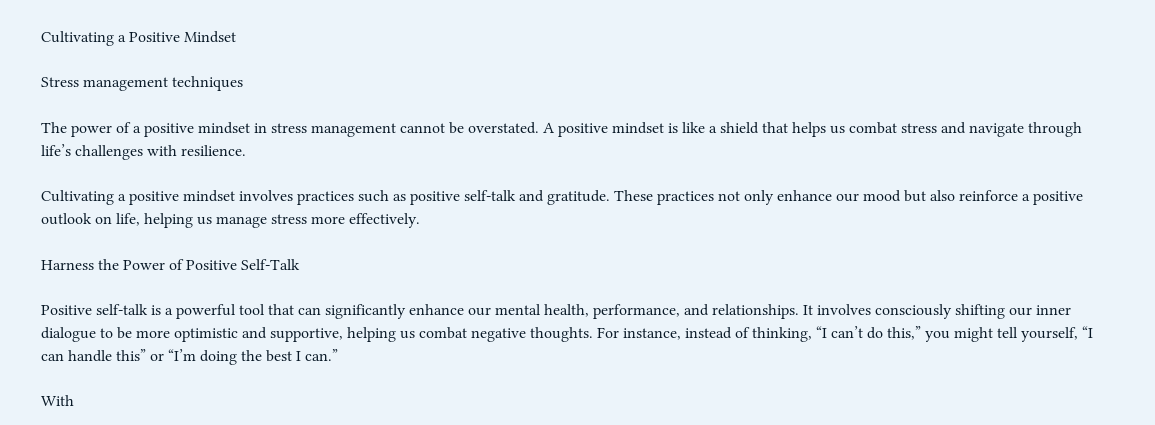Cultivating a Positive Mindset

Stress management techniques

The power of a positive mindset in stress management cannot be overstated. A positive mindset is like a shield that helps us combat stress and navigate through life’s challenges with resilience.

Cultivating a positive mindset involves practices such as positive self-talk and gratitude. These practices not only enhance our mood but also reinforce a positive outlook on life, helping us manage stress more effectively.

Harness the Power of Positive Self-Talk

Positive self-talk is a powerful tool that can significantly enhance our mental health, performance, and relationships. It involves consciously shifting our inner dialogue to be more optimistic and supportive, helping us combat negative thoughts. For instance, instead of thinking, “I can’t do this,” you might tell yourself, “I can handle this” or “I’m doing the best I can.”

With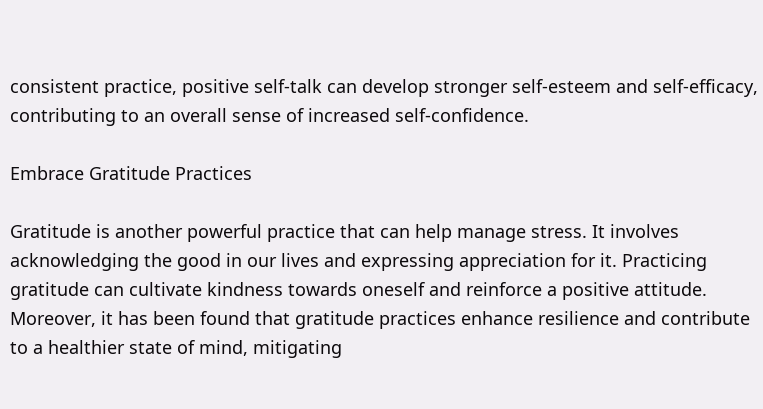consistent practice, positive self-talk can develop stronger self-esteem and self-efficacy, contributing to an overall sense of increased self-confidence.

Embrace Gratitude Practices

Gratitude is another powerful practice that can help manage stress. It involves acknowledging the good in our lives and expressing appreciation for it. Practicing gratitude can cultivate kindness towards oneself and reinforce a positive attitude. Moreover, it has been found that gratitude practices enhance resilience and contribute to a healthier state of mind, mitigating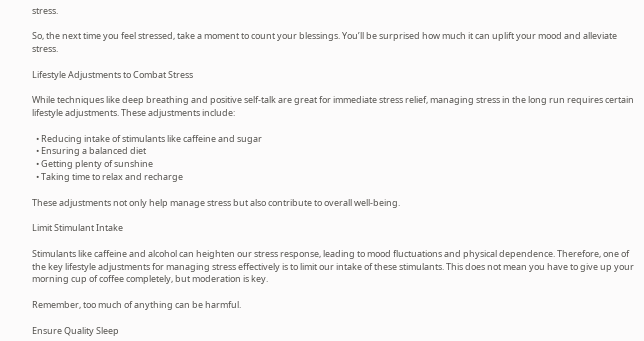stress.

So, the next time you feel stressed, take a moment to count your blessings. You’ll be surprised how much it can uplift your mood and alleviate stress.

Lifestyle Adjustments to Combat Stress

While techniques like deep breathing and positive self-talk are great for immediate stress relief, managing stress in the long run requires certain lifestyle adjustments. These adjustments include:

  • Reducing intake of stimulants like caffeine and sugar
  • Ensuring a balanced diet
  • Getting plenty of sunshine
  • Taking time to relax and recharge

These adjustments not only help manage stress but also contribute to overall well-being.

Limit Stimulant Intake

Stimulants like caffeine and alcohol can heighten our stress response, leading to mood fluctuations and physical dependence. Therefore, one of the key lifestyle adjustments for managing stress effectively is to limit our intake of these stimulants. This does not mean you have to give up your morning cup of coffee completely, but moderation is key.

Remember, too much of anything can be harmful.

Ensure Quality Sleep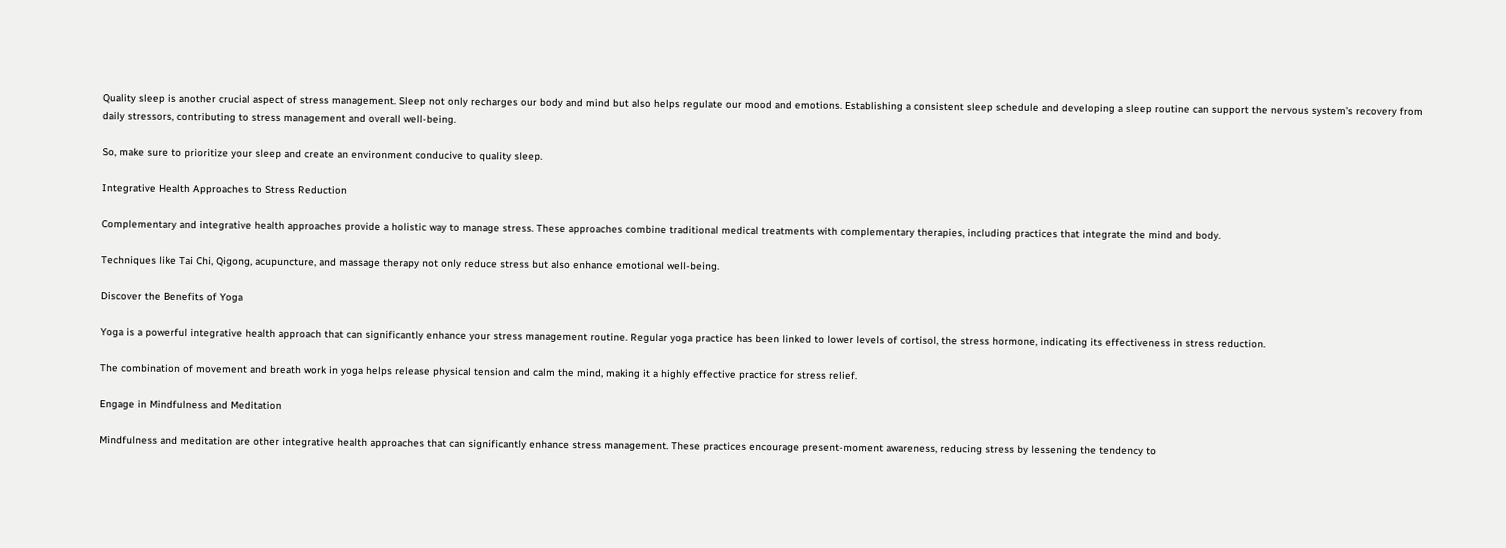Quality sleep is another crucial aspect of stress management. Sleep not only recharges our body and mind but also helps regulate our mood and emotions. Establishing a consistent sleep schedule and developing a sleep routine can support the nervous system’s recovery from daily stressors, contributing to stress management and overall well-being.

So, make sure to prioritize your sleep and create an environment conducive to quality sleep.

Integrative Health Approaches to Stress Reduction

Complementary and integrative health approaches provide a holistic way to manage stress. These approaches combine traditional medical treatments with complementary therapies, including practices that integrate the mind and body.

Techniques like Tai Chi, Qigong, acupuncture, and massage therapy not only reduce stress but also enhance emotional well-being.

Discover the Benefits of Yoga

Yoga is a powerful integrative health approach that can significantly enhance your stress management routine. Regular yoga practice has been linked to lower levels of cortisol, the stress hormone, indicating its effectiveness in stress reduction.

The combination of movement and breath work in yoga helps release physical tension and calm the mind, making it a highly effective practice for stress relief.

Engage in Mindfulness and Meditation

Mindfulness and meditation are other integrative health approaches that can significantly enhance stress management. These practices encourage present-moment awareness, reducing stress by lessening the tendency to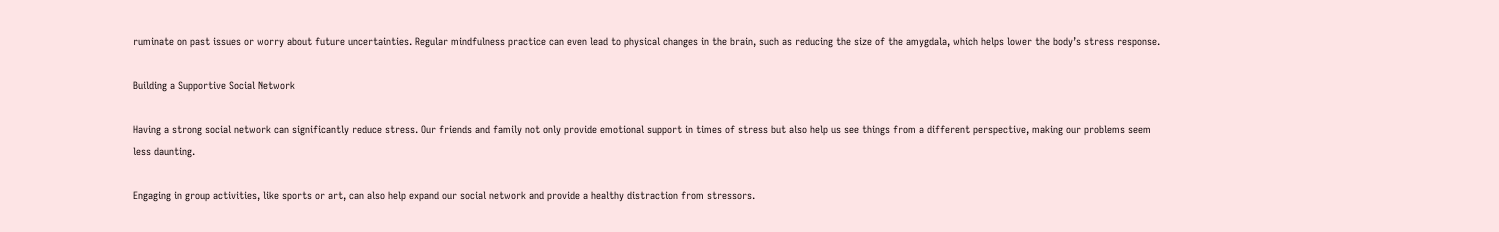ruminate on past issues or worry about future uncertainties. Regular mindfulness practice can even lead to physical changes in the brain, such as reducing the size of the amygdala, which helps lower the body’s stress response.

Building a Supportive Social Network

Having a strong social network can significantly reduce stress. Our friends and family not only provide emotional support in times of stress but also help us see things from a different perspective, making our problems seem less daunting.

Engaging in group activities, like sports or art, can also help expand our social network and provide a healthy distraction from stressors.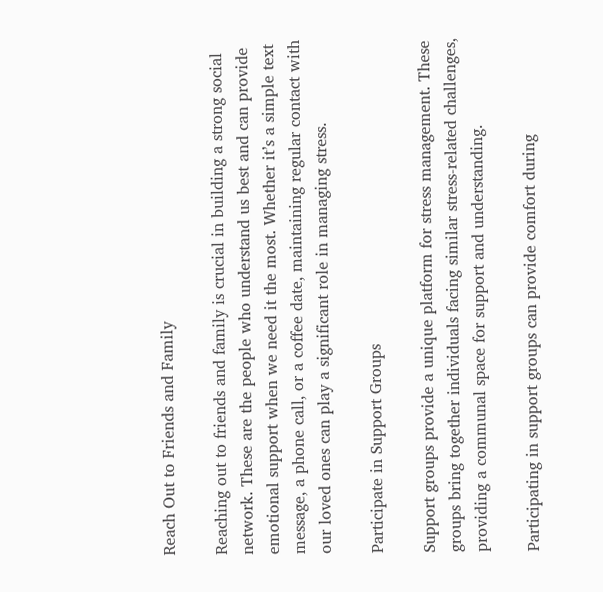Reach Out to Friends and Family

Reaching out to friends and family is crucial in building a strong social network. These are the people who understand us best and can provide emotional support when we need it the most. Whether it’s a simple text message, a phone call, or a coffee date, maintaining regular contact with our loved ones can play a significant role in managing stress.

Participate in Support Groups

Support groups provide a unique platform for stress management. These groups bring together individuals facing similar stress-related challenges, providing a communal space for support and understanding.

Participating in support groups can provide comfort during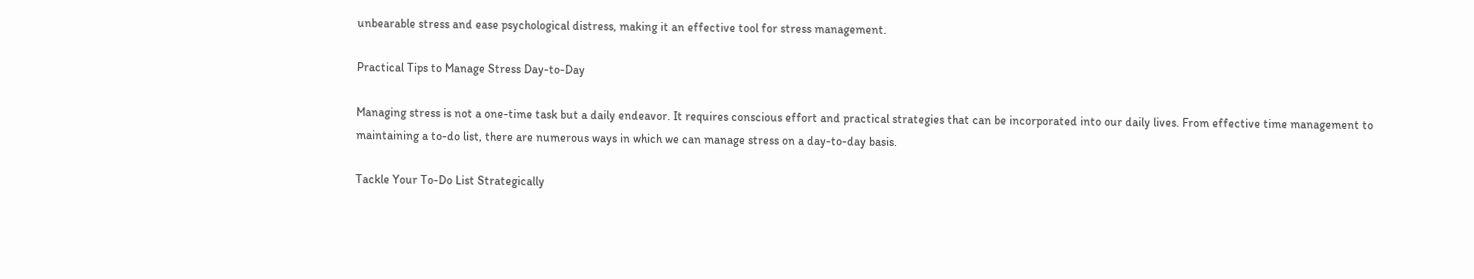unbearable stress and ease psychological distress, making it an effective tool for stress management.

Practical Tips to Manage Stress Day-to-Day

Managing stress is not a one-time task but a daily endeavor. It requires conscious effort and practical strategies that can be incorporated into our daily lives. From effective time management to maintaining a to-do list, there are numerous ways in which we can manage stress on a day-to-day basis.

Tackle Your To-Do List Strategically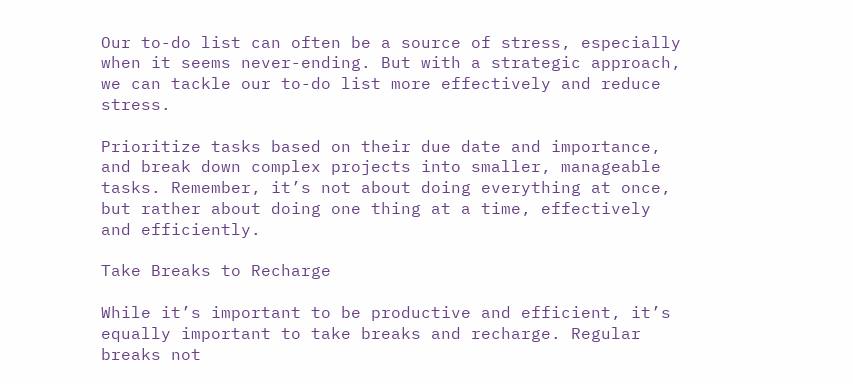Our to-do list can often be a source of stress, especially when it seems never-ending. But with a strategic approach, we can tackle our to-do list more effectively and reduce stress.

Prioritize tasks based on their due date and importance, and break down complex projects into smaller, manageable tasks. Remember, it’s not about doing everything at once, but rather about doing one thing at a time, effectively and efficiently.

Take Breaks to Recharge

While it’s important to be productive and efficient, it’s equally important to take breaks and recharge. Regular breaks not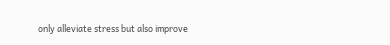only alleviate stress but also improve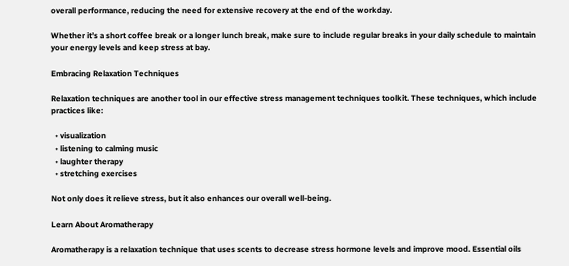overall performance, reducing the need for extensive recovery at the end of the workday.

Whether it’s a short coffee break or a longer lunch break, make sure to include regular breaks in your daily schedule to maintain your energy levels and keep stress at bay.

Embracing Relaxation Techniques

Relaxation techniques are another tool in our effective stress management techniques toolkit. These techniques, which include practices like:

  • visualization
  • listening to calming music
  • laughter therapy
  • stretching exercises

Not only does it relieve stress, but it also enhances our overall well-being.

Learn About Aromatherapy

Aromatherapy is a relaxation technique that uses scents to decrease stress hormone levels and improve mood. Essential oils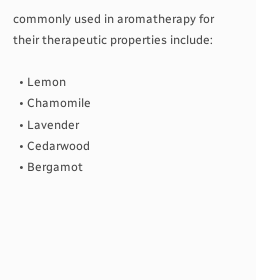commonly used in aromatherapy for their therapeutic properties include:

  • Lemon
  • Chamomile
  • Lavender
  • Cedarwood
  • Bergamot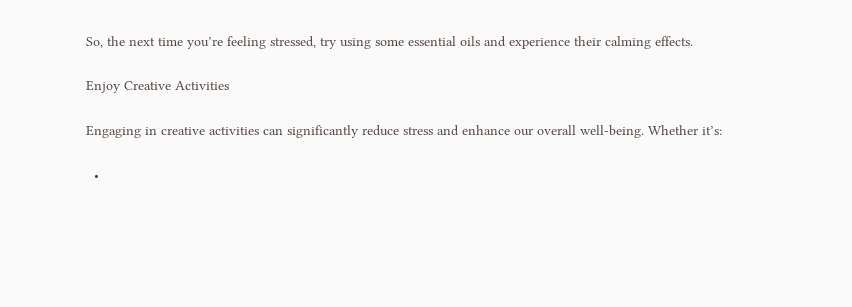So, the next time you’re feeling stressed, try using some essential oils and experience their calming effects.

Enjoy Creative Activities

Engaging in creative activities can significantly reduce stress and enhance our overall well-being. Whether it’s:

  •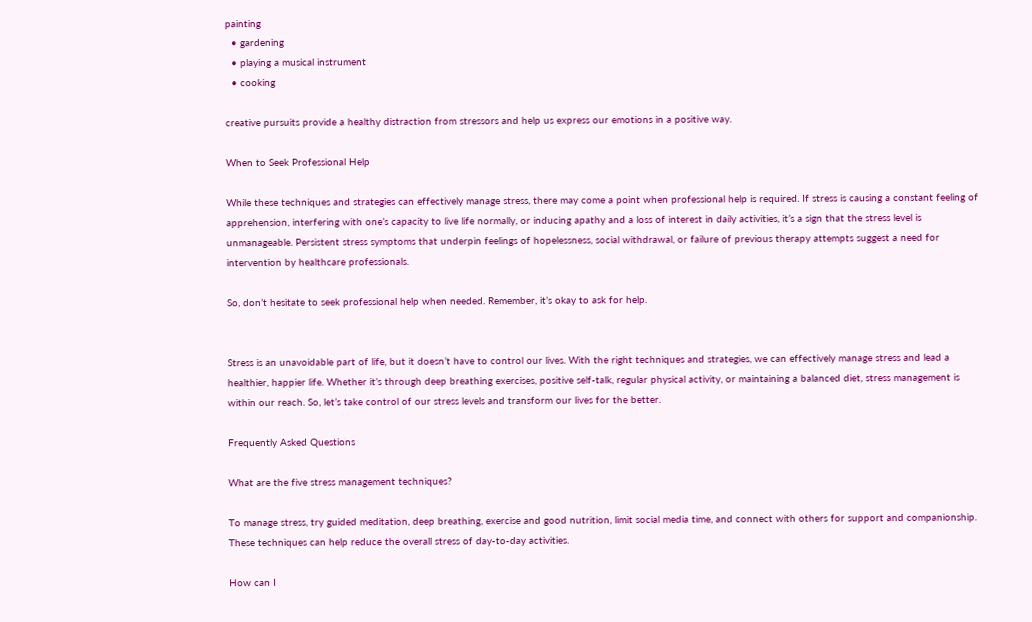painting
  • gardening
  • playing a musical instrument
  • cooking

creative pursuits provide a healthy distraction from stressors and help us express our emotions in a positive way.

When to Seek Professional Help

While these techniques and strategies can effectively manage stress, there may come a point when professional help is required. If stress is causing a constant feeling of apprehension, interfering with one’s capacity to live life normally, or inducing apathy and a loss of interest in daily activities, it’s a sign that the stress level is unmanageable. Persistent stress symptoms that underpin feelings of hopelessness, social withdrawal, or failure of previous therapy attempts suggest a need for intervention by healthcare professionals.

So, don’t hesitate to seek professional help when needed. Remember, it’s okay to ask for help.


Stress is an unavoidable part of life, but it doesn’t have to control our lives. With the right techniques and strategies, we can effectively manage stress and lead a healthier, happier life. Whether it’s through deep breathing exercises, positive self-talk, regular physical activity, or maintaining a balanced diet, stress management is within our reach. So, let’s take control of our stress levels and transform our lives for the better.

Frequently Asked Questions

What are the five stress management techniques?

To manage stress, try guided meditation, deep breathing, exercise and good nutrition, limit social media time, and connect with others for support and companionship. These techniques can help reduce the overall stress of day-to-day activities.

How can I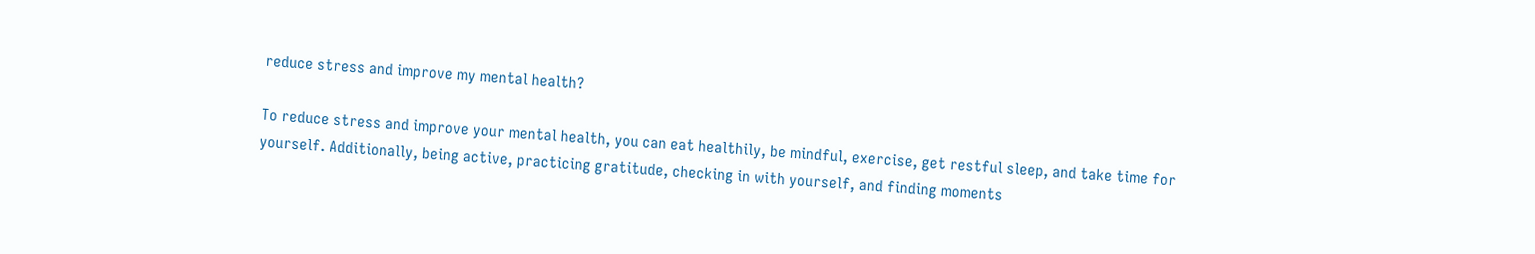reduce stress and improve my mental health?

To reduce stress and improve your mental health, you can eat healthily, be mindful, exercise, get restful sleep, and take time for yourself. Additionally, being active, practicing gratitude, checking in with yourself, and finding moments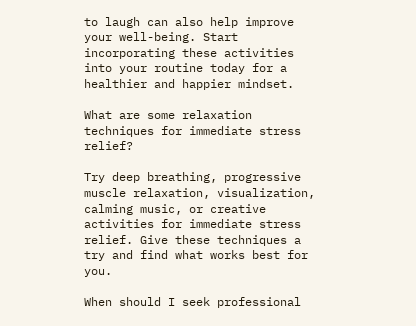to laugh can also help improve your well-being. Start incorporating these activities into your routine today for a healthier and happier mindset.

What are some relaxation techniques for immediate stress relief?

Try deep breathing, progressive muscle relaxation, visualization, calming music, or creative activities for immediate stress relief. Give these techniques a try and find what works best for you.

When should I seek professional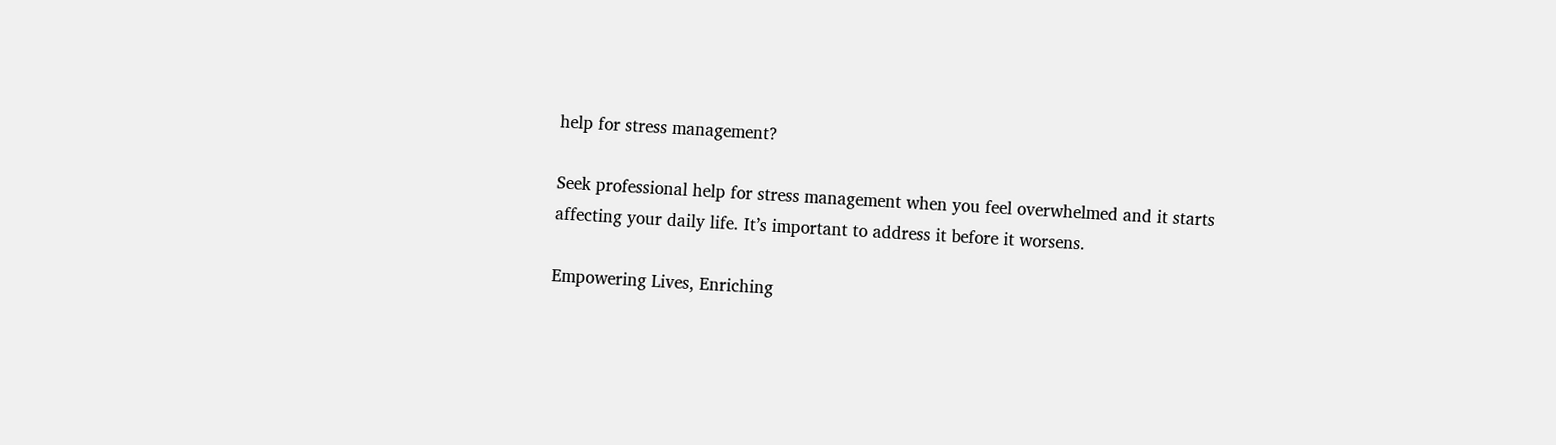help for stress management?

Seek professional help for stress management when you feel overwhelmed and it starts affecting your daily life. It’s important to address it before it worsens.

Empowering Lives, Enriching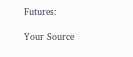Futures:

Your Source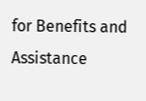for Benefits and Assistance